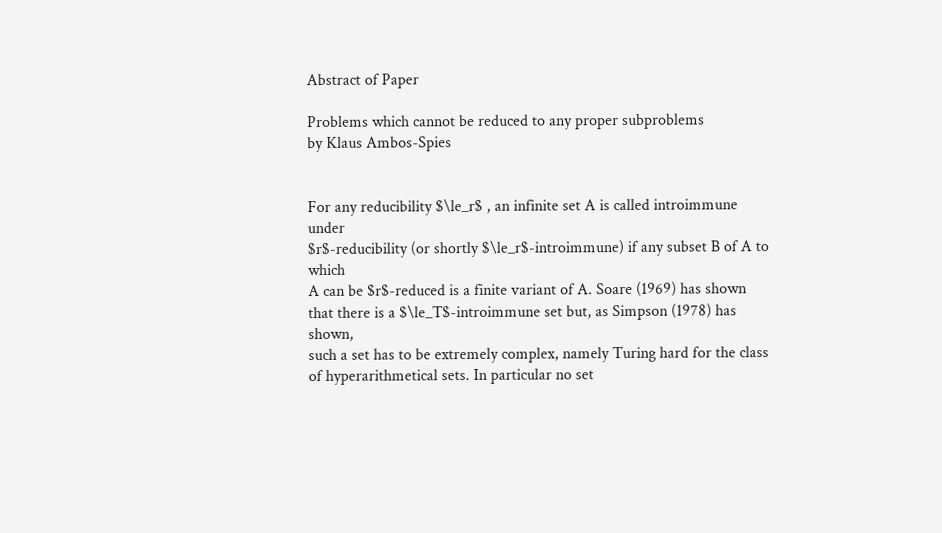Abstract of Paper

Problems which cannot be reduced to any proper subproblems
by Klaus Ambos-Spies


For any reducibility $\le_r$ , an infinite set A is called introimmune under
$r$-reducibility (or shortly $\le_r$-introimmune) if any subset B of A to which
A can be $r$-reduced is a finite variant of A. Soare (1969) has shown
that there is a $\le_T$-introimmune set but, as Simpson (1978) has shown,
such a set has to be extremely complex, namely Turing hard for the class
of hyperarithmetical sets. In particular no set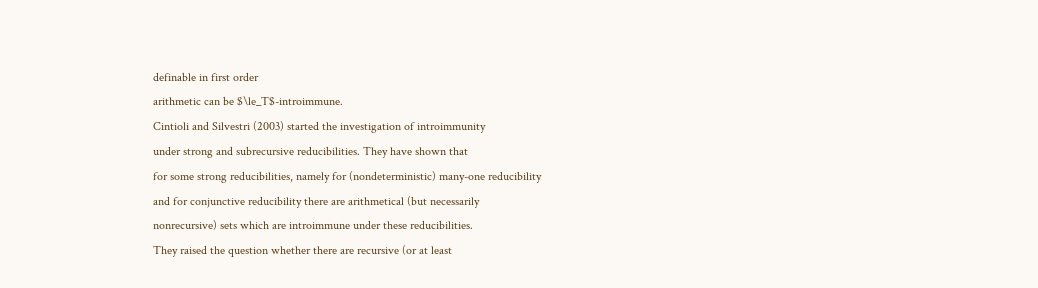definable in first order
arithmetic can be $\le_T$-introimmune.
Cintioli and Silvestri (2003) started the investigation of introimmunity
under strong and subrecursive reducibilities. They have shown that
for some strong reducibilities, namely for (nondeterministic) many-one reducibility
and for conjunctive reducibility there are arithmetical (but necessarily
nonrecursive) sets which are introimmune under these reducibilities.
They raised the question whether there are recursive (or at least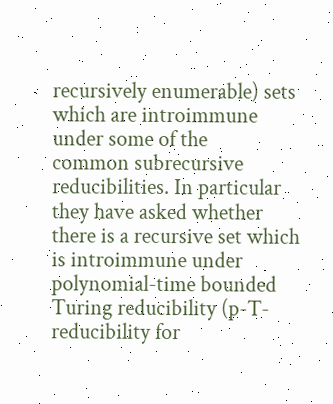recursively enumerable) sets which are introimmune under some of the
common subrecursive reducibilities. In particular they have asked whether
there is a recursive set which is introimmune under polynomial-time bounded
Turing reducibility (p-T-reducibility for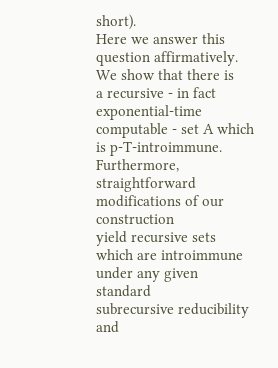short).
Here we answer this question affirmatively. We show that there is
a recursive - in fact exponential-time computable - set A which is p-T-introimmune.
Furthermore, straightforward modifications of our construction
yield recursive sets which are introimmune under any given standard
subrecursive reducibility and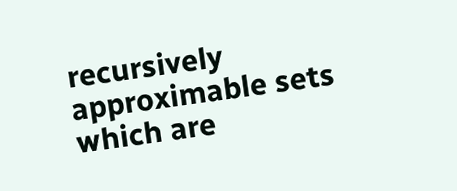recursively approximable sets which are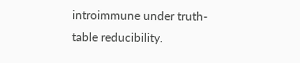introimmune under truth-table reducibility.